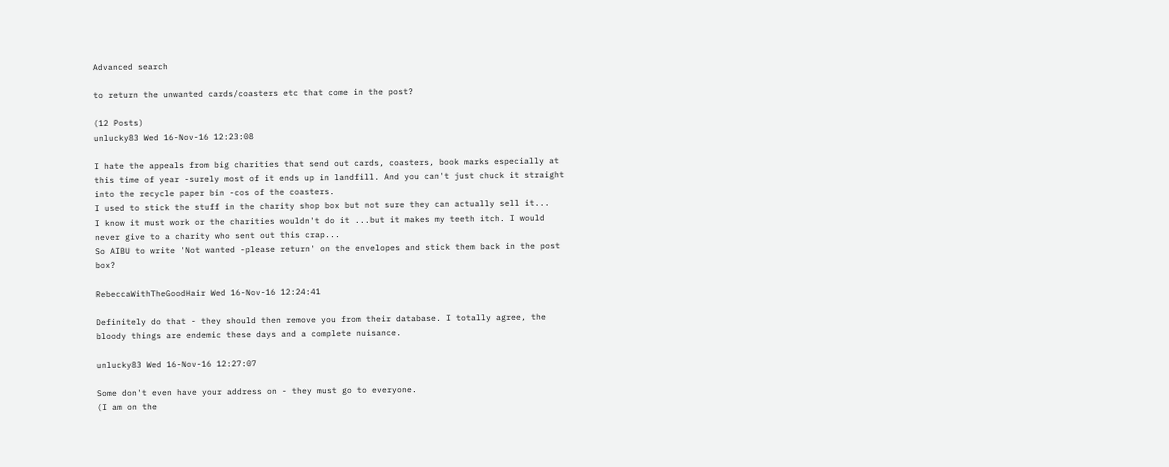Advanced search

to return the unwanted cards/coasters etc that come in the post?

(12 Posts)
unlucky83 Wed 16-Nov-16 12:23:08

I hate the appeals from big charities that send out cards, coasters, book marks especially at this time of year -surely most of it ends up in landfill. And you can't just chuck it straight into the recycle paper bin -cos of the coasters.
I used to stick the stuff in the charity shop box but not sure they can actually sell it...
I know it must work or the charities wouldn't do it ...but it makes my teeth itch. I would never give to a charity who sent out this crap...
So AIBU to write 'Not wanted -please return' on the envelopes and stick them back in the post box?

RebeccaWithTheGoodHair Wed 16-Nov-16 12:24:41

Definitely do that - they should then remove you from their database. I totally agree, the bloody things are endemic these days and a complete nuisance.

unlucky83 Wed 16-Nov-16 12:27:07

Some don't even have your address on - they must go to everyone.
(I am on the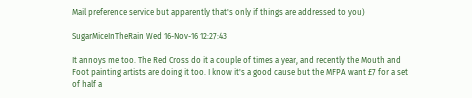Mail preference service but apparently that's only if things are addressed to you)

SugarMiceInTheRain Wed 16-Nov-16 12:27:43

It annoys me too. The Red Cross do it a couple of times a year, and recently the Mouth and Foot painting artists are doing it too. I know it's a good cause but the MFPA want £7 for a set of half a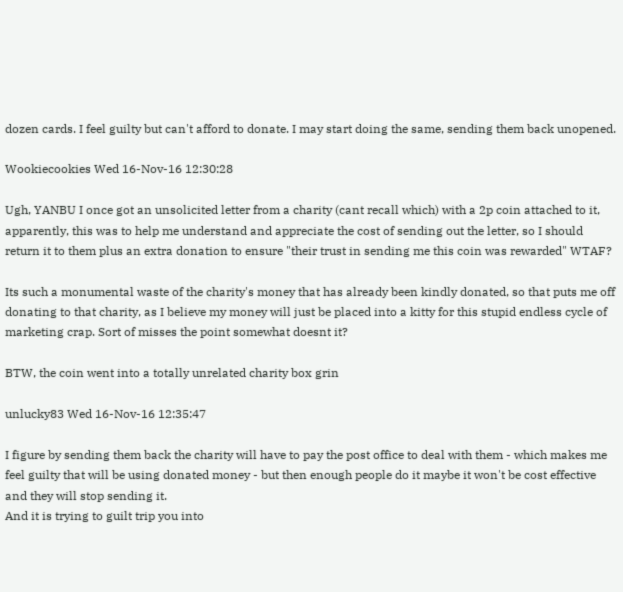dozen cards. I feel guilty but can't afford to donate. I may start doing the same, sending them back unopened.

Wookiecookies Wed 16-Nov-16 12:30:28

Ugh, YANBU I once got an unsolicited letter from a charity (cant recall which) with a 2p coin attached to it, apparently, this was to help me understand and appreciate the cost of sending out the letter, so I should return it to them plus an extra donation to ensure "their trust in sending me this coin was rewarded" WTAF?

Its such a monumental waste of the charity's money that has already been kindly donated, so that puts me off donating to that charity, as I believe my money will just be placed into a kitty for this stupid endless cycle of marketing crap. Sort of misses the point somewhat doesnt it?

BTW, the coin went into a totally unrelated charity box grin

unlucky83 Wed 16-Nov-16 12:35:47

I figure by sending them back the charity will have to pay the post office to deal with them - which makes me feel guilty that will be using donated money - but then enough people do it maybe it won't be cost effective and they will stop sending it.
And it is trying to guilt trip you into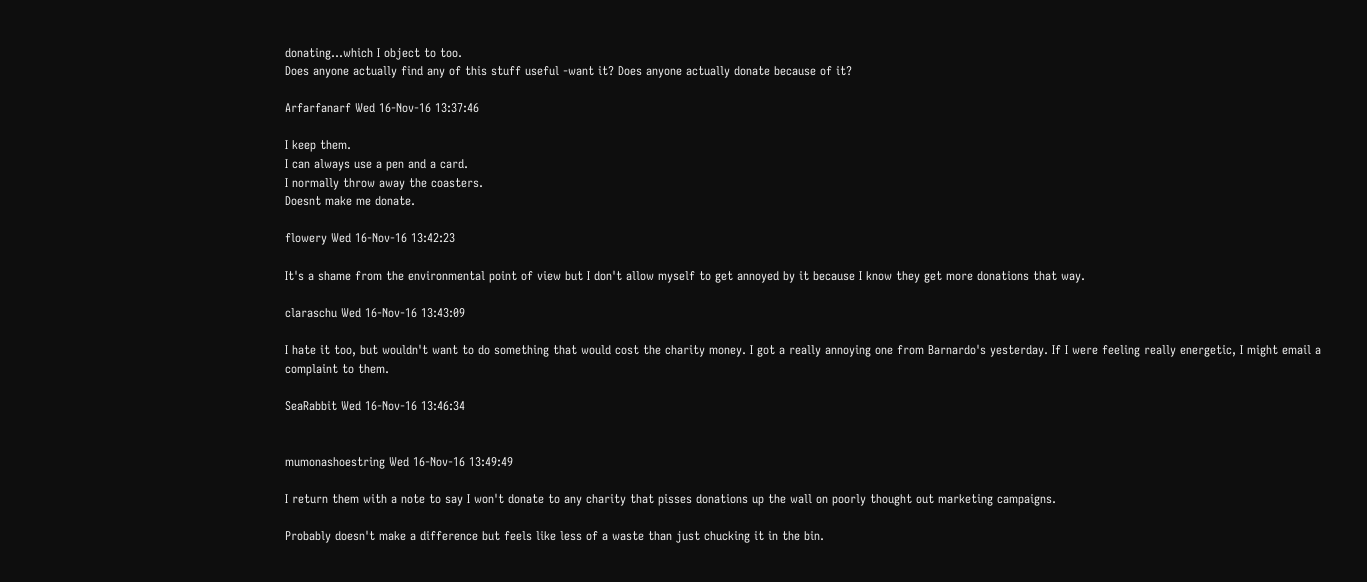donating...which I object to too.
Does anyone actually find any of this stuff useful -want it? Does anyone actually donate because of it?

Arfarfanarf Wed 16-Nov-16 13:37:46

I keep them.
I can always use a pen and a card.
I normally throw away the coasters.
Doesnt make me donate.

flowery Wed 16-Nov-16 13:42:23

It's a shame from the environmental point of view but I don't allow myself to get annoyed by it because I know they get more donations that way.

claraschu Wed 16-Nov-16 13:43:09

I hate it too, but wouldn't want to do something that would cost the charity money. I got a really annoying one from Barnardo's yesterday. If I were feeling really energetic, I might email a complaint to them.

SeaRabbit Wed 16-Nov-16 13:46:34


mumonashoestring Wed 16-Nov-16 13:49:49

I return them with a note to say I won't donate to any charity that pisses donations up the wall on poorly thought out marketing campaigns.

Probably doesn't make a difference but feels like less of a waste than just chucking it in the bin.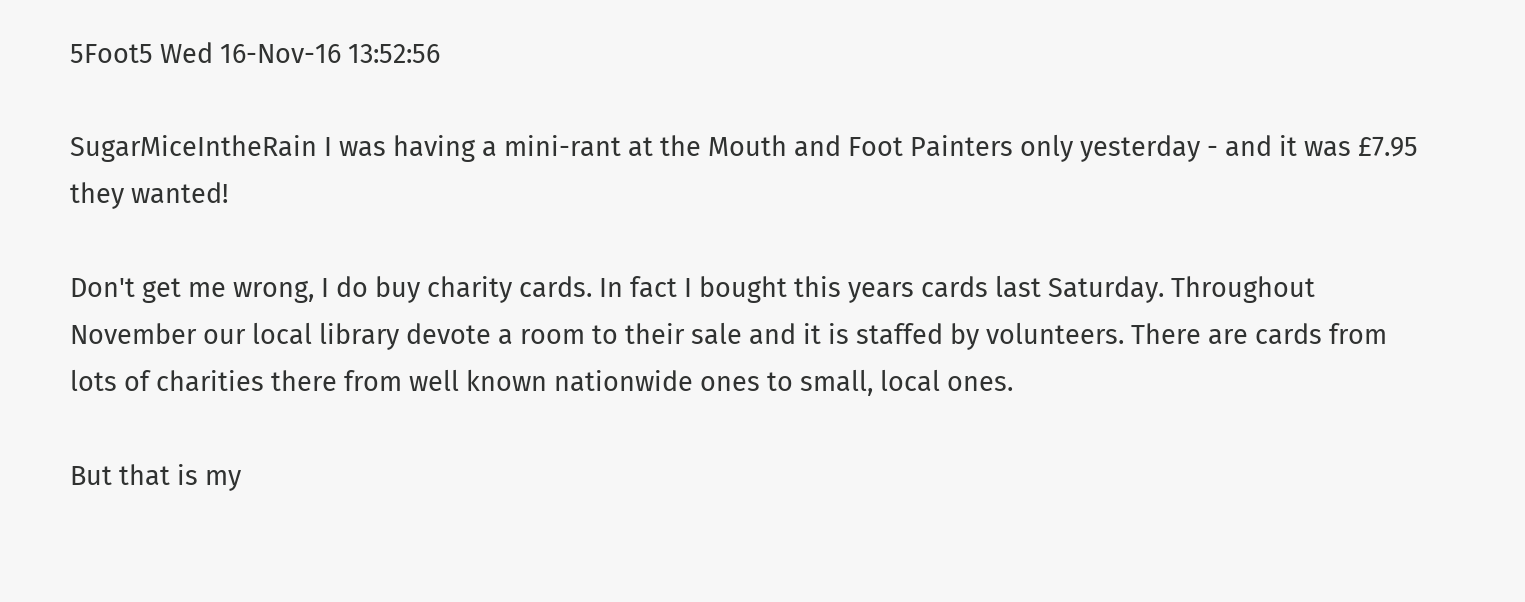5Foot5 Wed 16-Nov-16 13:52:56

SugarMiceIntheRain I was having a mini-rant at the Mouth and Foot Painters only yesterday - and it was £7.95 they wanted!

Don't get me wrong, I do buy charity cards. In fact I bought this years cards last Saturday. Throughout November our local library devote a room to their sale and it is staffed by volunteers. There are cards from lots of charities there from well known nationwide ones to small, local ones.

But that is my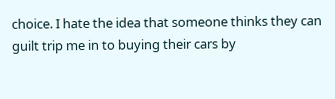choice. I hate the idea that someone thinks they can guilt trip me in to buying their cars by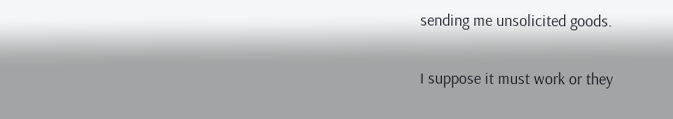sending me unsolicited goods.

I suppose it must work or they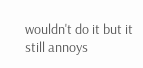wouldn't do it but it still annoys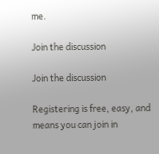me.

Join the discussion

Join the discussion

Registering is free, easy, and means you can join in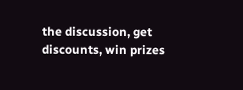the discussion, get discounts, win prizes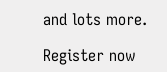and lots more.

Register now